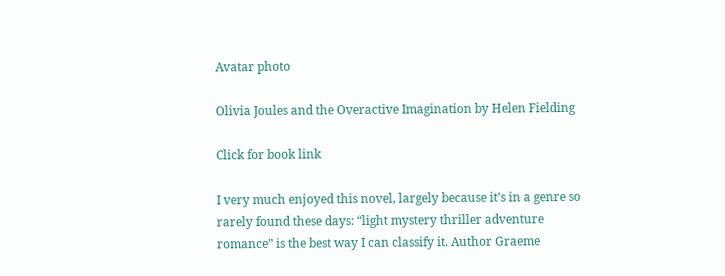Avatar photo

Olivia Joules and the Overactive Imagination by Helen Fielding

Click for book link

I very much enjoyed this novel, largely because it’s in a genre so rarely found these days: “light mystery thriller adventure romance” is the best way I can classify it. Author Graeme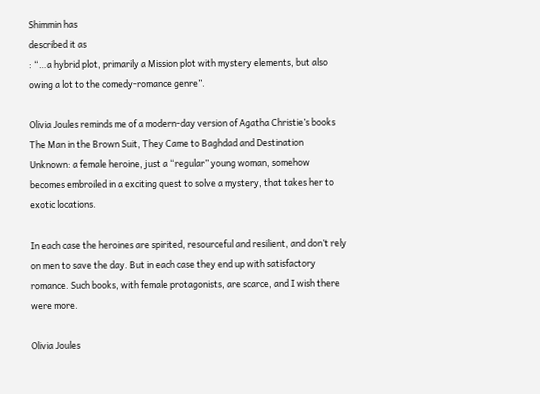Shimmin has
described it as
: “…a hybrid plot, primarily a Mission plot with mystery elements, but also owing a lot to the comedy-romance genre”.

Olivia Joules reminds me of a modern-day version of Agatha Christie’s books The Man in the Brown Suit, They Came to Baghdad and Destination Unknown: a female heroine, just a “regular” young woman, somehow becomes embroiled in a exciting quest to solve a mystery, that takes her to exotic locations.

In each case the heroines are spirited, resourceful and resilient, and don’t rely on men to save the day. But in each case they end up with satisfactory romance. Such books, with female protagonists, are scarce, and I wish there were more.

Olivia Joules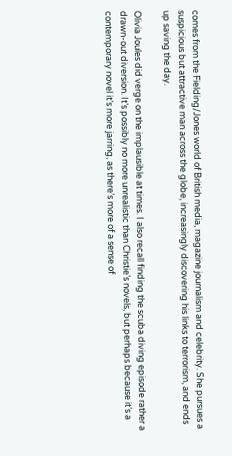comes from the Fielding/Jones world of British media, magazine journalism and celebrity. She pursues a suspicious but attractive man across the globe, increasingly discovering his links to terrorism, and ends up saving the day.

Olivia Joules did verge on the implausible at times. I also recall finding the scuba diving episode rather a drawn-out diversion. It’s possibly no more unrealistic than Christie’s novels, but perhaps because it’s a contemporary novel it’s more jarring, as there’s more of a sense of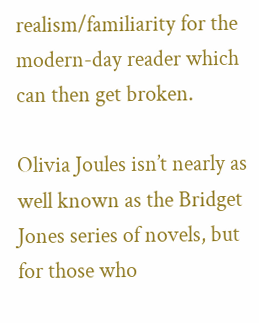realism/familiarity for the modern-day reader which can then get broken.

Olivia Joules isn’t nearly as well known as the Bridget Jones series of novels, but for those who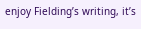enjoy Fielding’s writing, it’s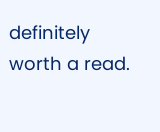definitely worth a read.